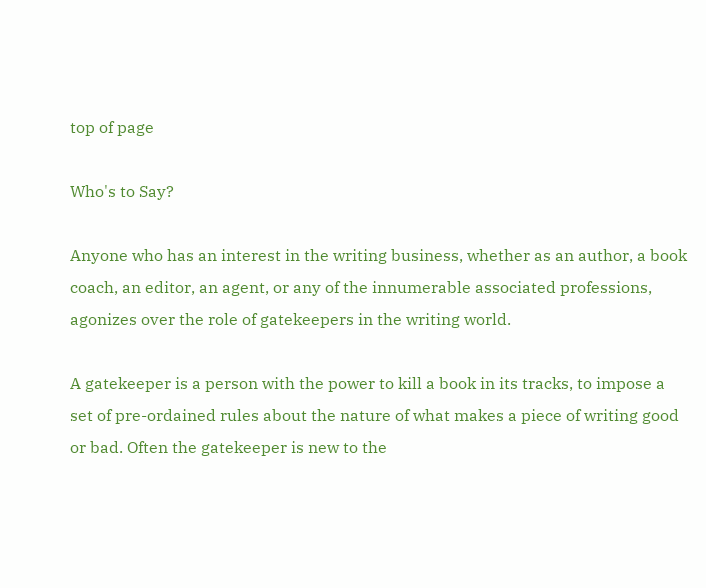top of page

Who's to Say?

Anyone who has an interest in the writing business, whether as an author, a book coach, an editor, an agent, or any of the innumerable associated professions, agonizes over the role of gatekeepers in the writing world.

A gatekeeper is a person with the power to kill a book in its tracks, to impose a set of pre-ordained rules about the nature of what makes a piece of writing good or bad. Often the gatekeeper is new to the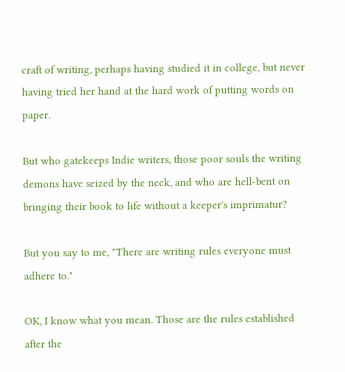craft of writing, perhaps having studied it in college, but never having tried her hand at the hard work of putting words on paper.

But who gatekeeps Indie writers, those poor souls the writing demons have seized by the neck, and who are hell-bent on bringing their book to life without a keeper's imprimatur?

But you say to me, "There are writing rules everyone must adhere to."

OK, I know what you mean. Those are the rules established after the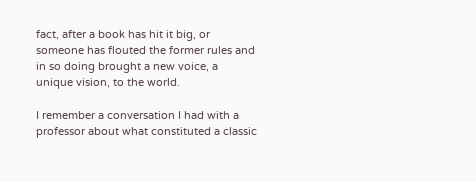fact, after a book has hit it big, or someone has flouted the former rules and in so doing brought a new voice, a unique vision, to the world.

I remember a conversation I had with a professor about what constituted a classic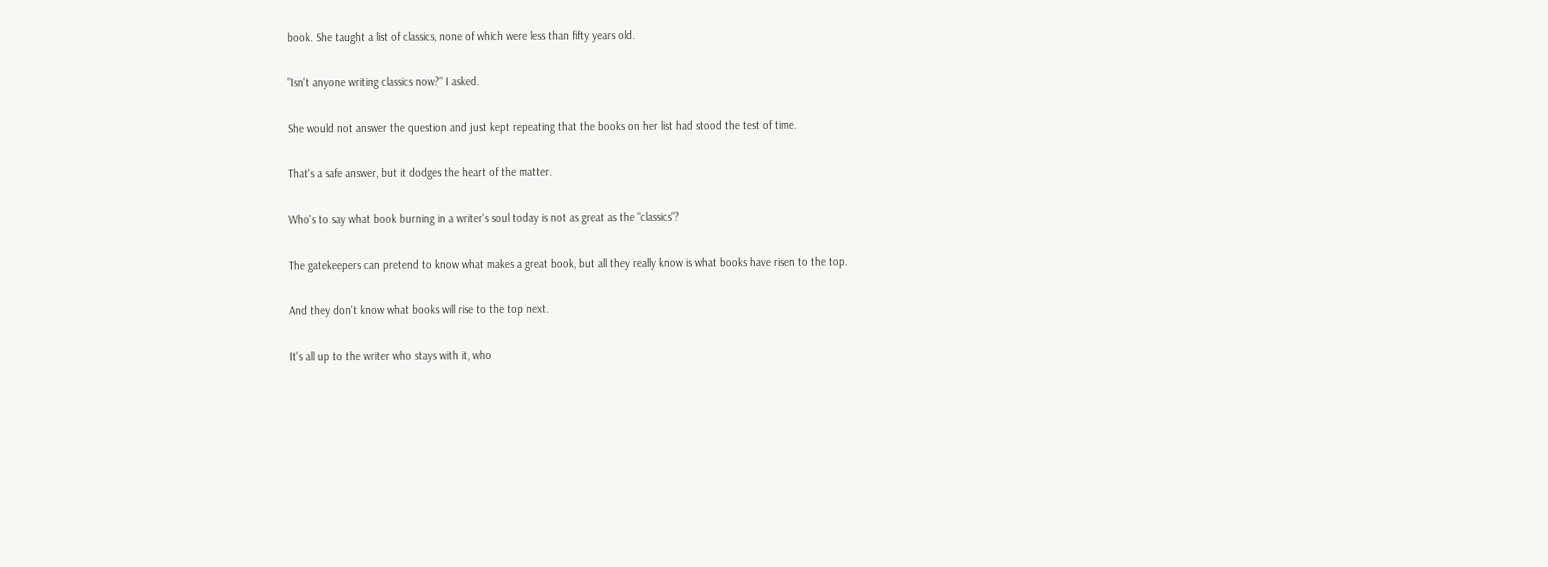book. She taught a list of classics, none of which were less than fifty years old.

"Isn't anyone writing classics now?" I asked.

She would not answer the question and just kept repeating that the books on her list had stood the test of time.

That's a safe answer, but it dodges the heart of the matter.

Who's to say what book burning in a writer's soul today is not as great as the "classics"?

The gatekeepers can pretend to know what makes a great book, but all they really know is what books have risen to the top.

And they don't know what books will rise to the top next.

It's all up to the writer who stays with it, who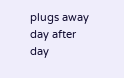plugs away day after day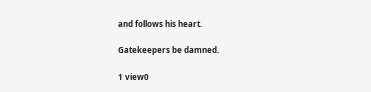and follows his heart.

Gatekeepers be damned.

1 view0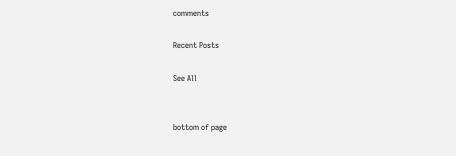comments

Recent Posts

See All


bottom of page